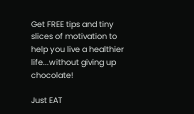Get FREE tips and tiny slices of motivation to help you live a healthier life...without giving up chocolate!

Just EAT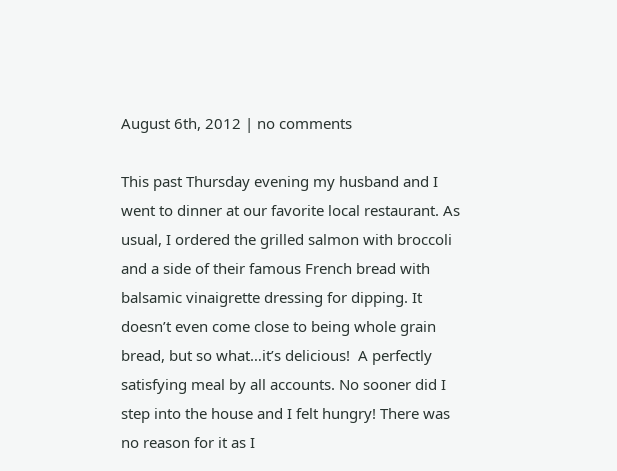August 6th, 2012 | no comments

This past Thursday evening my husband and I went to dinner at our favorite local restaurant. As usual, I ordered the grilled salmon with broccoli and a side of their famous French bread with balsamic vinaigrette dressing for dipping. It doesn’t even come close to being whole grain bread, but so what…it’s delicious!  A perfectly satisfying meal by all accounts. No sooner did I step into the house and I felt hungry! There was no reason for it as I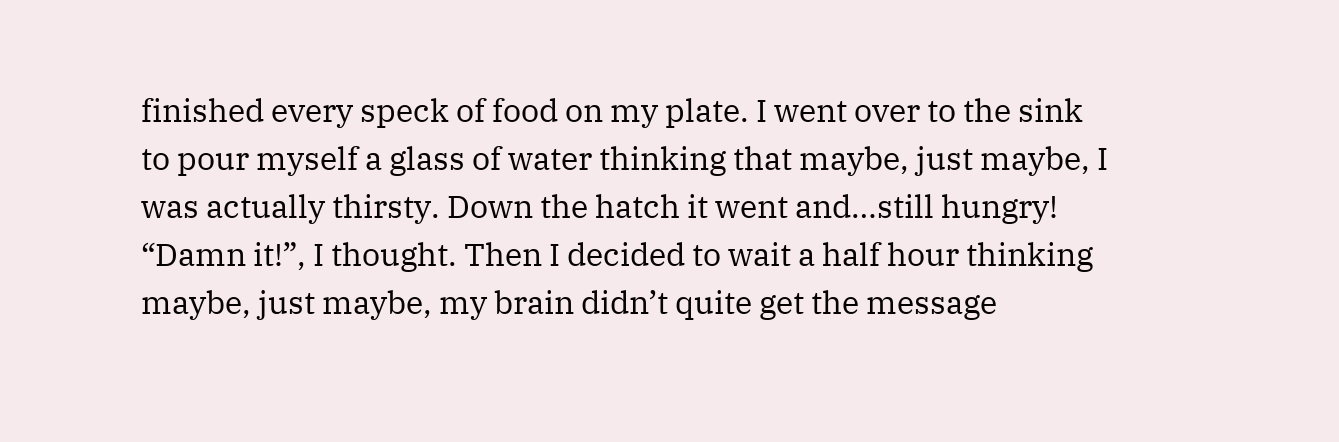finished every speck of food on my plate. I went over to the sink to pour myself a glass of water thinking that maybe, just maybe, I was actually thirsty. Down the hatch it went and…still hungry! “Damn it!”, I thought. Then I decided to wait a half hour thinking maybe, just maybe, my brain didn’t quite get the message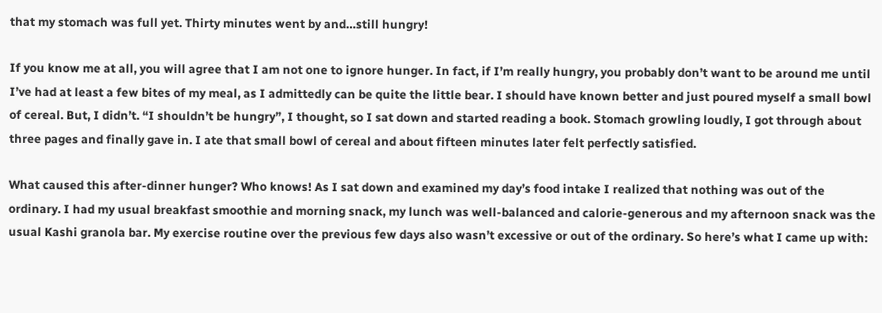that my stomach was full yet. Thirty minutes went by and…still hungry!

If you know me at all, you will agree that I am not one to ignore hunger. In fact, if I’m really hungry, you probably don’t want to be around me until I’ve had at least a few bites of my meal, as I admittedly can be quite the little bear. I should have known better and just poured myself a small bowl of cereal. But, I didn’t. “I shouldn’t be hungry”, I thought, so I sat down and started reading a book. Stomach growling loudly, I got through about three pages and finally gave in. I ate that small bowl of cereal and about fifteen minutes later felt perfectly satisfied.

What caused this after-dinner hunger? Who knows! As I sat down and examined my day’s food intake I realized that nothing was out of the ordinary. I had my usual breakfast smoothie and morning snack, my lunch was well-balanced and calorie-generous and my afternoon snack was the usual Kashi granola bar. My exercise routine over the previous few days also wasn’t excessive or out of the ordinary. So here’s what I came up with: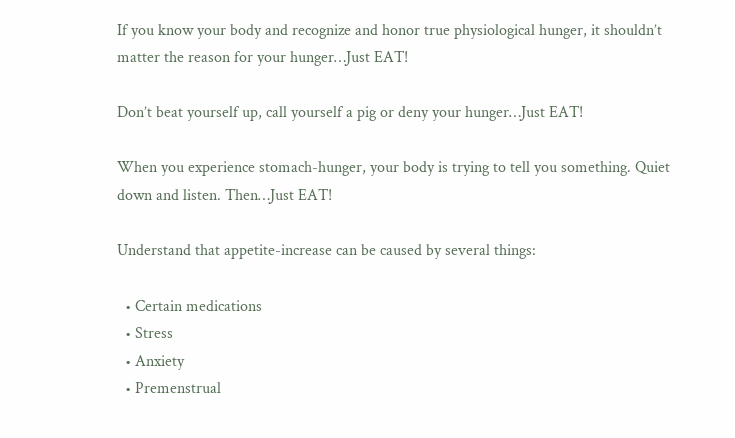If you know your body and recognize and honor true physiological hunger, it shouldn’t matter the reason for your hunger…Just EAT!

Don’t beat yourself up, call yourself a pig or deny your hunger…Just EAT!

When you experience stomach-hunger, your body is trying to tell you something. Quiet down and listen. Then…Just EAT!

Understand that appetite-increase can be caused by several things:

  • Certain medications
  • Stress
  • Anxiety
  • Premenstrual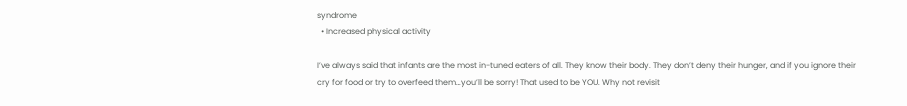syndrome
  • Increased physical activity

I’ve always said that infants are the most in-tuned eaters of all. They know their body. They don’t deny their hunger, and if you ignore their cry for food or try to overfeed them…you’ll be sorry! That used to be YOU. Why not revisit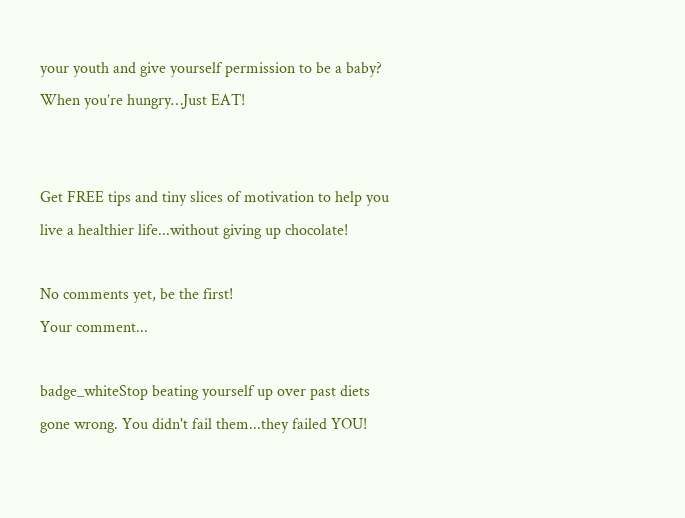your youth and give yourself permission to be a baby? When you’re hungry…Just EAT!


Get FREE tips and tiny slices of motivation to help you live a healthier life...without giving up chocolate!

No comments yet, be the first!
Your comment...

badge_whiteStop beating yourself up over past diets gone wrong. You didn't fail them...they failed YOU!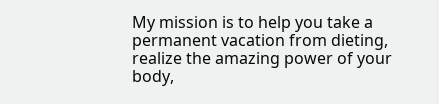My mission is to help you take a permanent vacation from dieting, realize the amazing power of your body,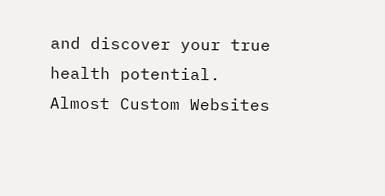and discover your true health potential.
Almost Custom Websites